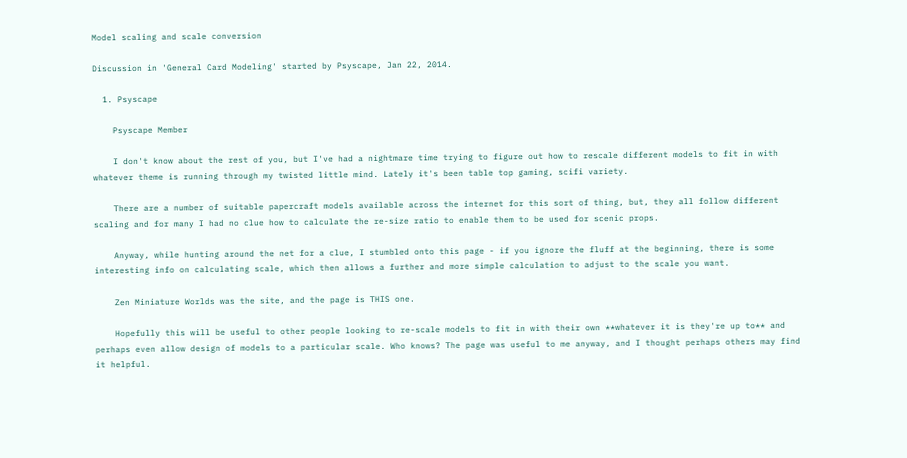Model scaling and scale conversion

Discussion in 'General Card Modeling' started by Psyscape, Jan 22, 2014.

  1. Psyscape

    Psyscape Member

    I don't know about the rest of you, but I've had a nightmare time trying to figure out how to rescale different models to fit in with whatever theme is running through my twisted little mind. Lately it's been table top gaming, scifi variety.

    There are a number of suitable papercraft models available across the internet for this sort of thing, but, they all follow different scaling and for many I had no clue how to calculate the re-size ratio to enable them to be used for scenic props.

    Anyway, while hunting around the net for a clue, I stumbled onto this page - if you ignore the fluff at the beginning, there is some interesting info on calculating scale, which then allows a further and more simple calculation to adjust to the scale you want.

    Zen Miniature Worlds was the site, and the page is THIS one.

    Hopefully this will be useful to other people looking to re-scale models to fit in with their own **whatever it is they're up to** and perhaps even allow design of models to a particular scale. Who knows? The page was useful to me anyway, and I thought perhaps others may find it helpful.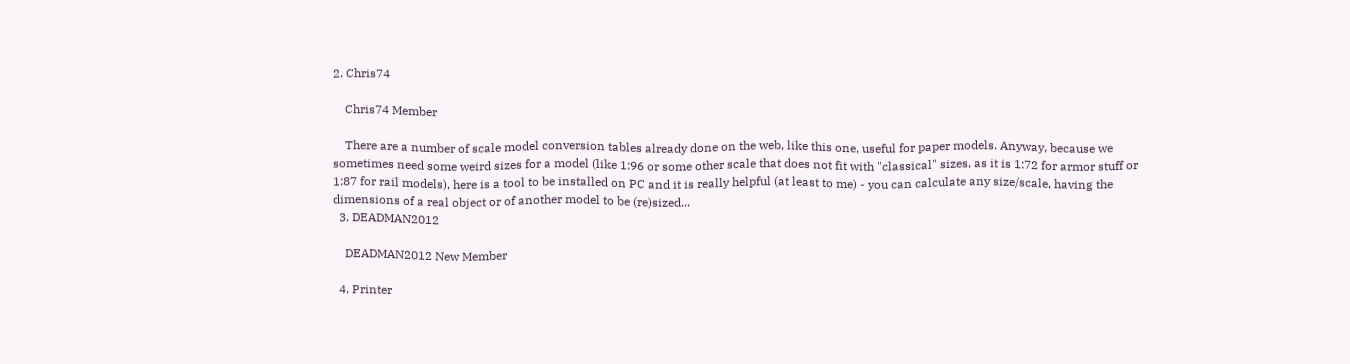2. Chris74

    Chris74 Member

    There are a number of scale model conversion tables already done on the web, like this one, useful for paper models. Anyway, because we sometimes need some weird sizes for a model (like 1:96 or some other scale that does not fit with "classical" sizes, as it is 1:72 for armor stuff or 1:87 for rail models), here is a tool to be installed on PC and it is really helpful (at least to me) - you can calculate any size/scale, having the dimensions of a real object or of another model to be (re)sized...
  3. DEADMAN2012

    DEADMAN2012 New Member

  4. Printer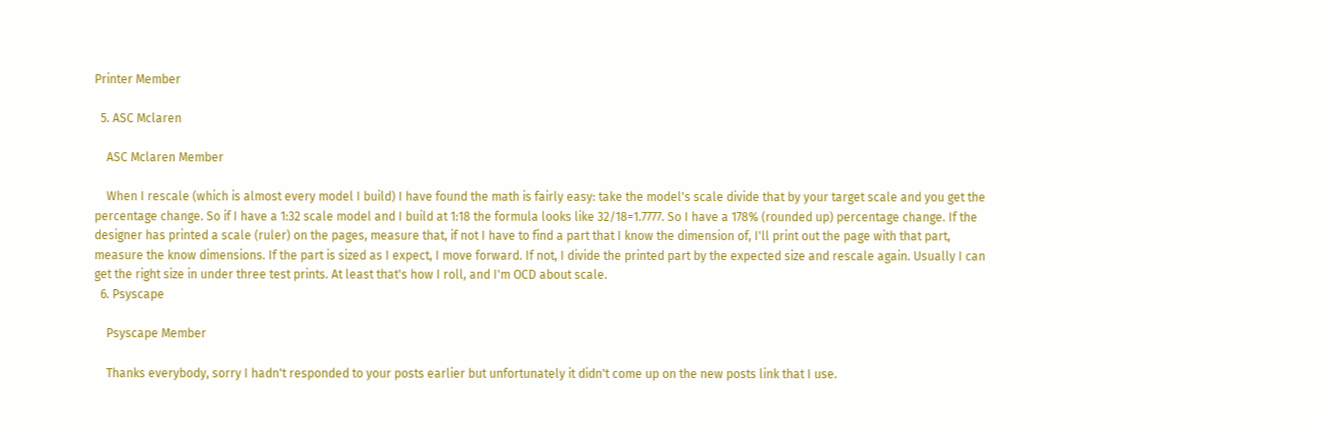Printer Member

  5. ASC Mclaren

    ASC Mclaren Member

    When I rescale (which is almost every model I build) I have found the math is fairly easy: take the model's scale divide that by your target scale and you get the percentage change. So if I have a 1:32 scale model and I build at 1:18 the formula looks like 32/18=1.7777. So I have a 178% (rounded up) percentage change. If the designer has printed a scale (ruler) on the pages, measure that, if not I have to find a part that I know the dimension of, I'll print out the page with that part, measure the know dimensions. If the part is sized as I expect, I move forward. If not, I divide the printed part by the expected size and rescale again. Usually I can get the right size in under three test prints. At least that's how I roll, and I'm OCD about scale.
  6. Psyscape

    Psyscape Member

    Thanks everybody, sorry I hadn't responded to your posts earlier but unfortunately it didn't come up on the new posts link that I use.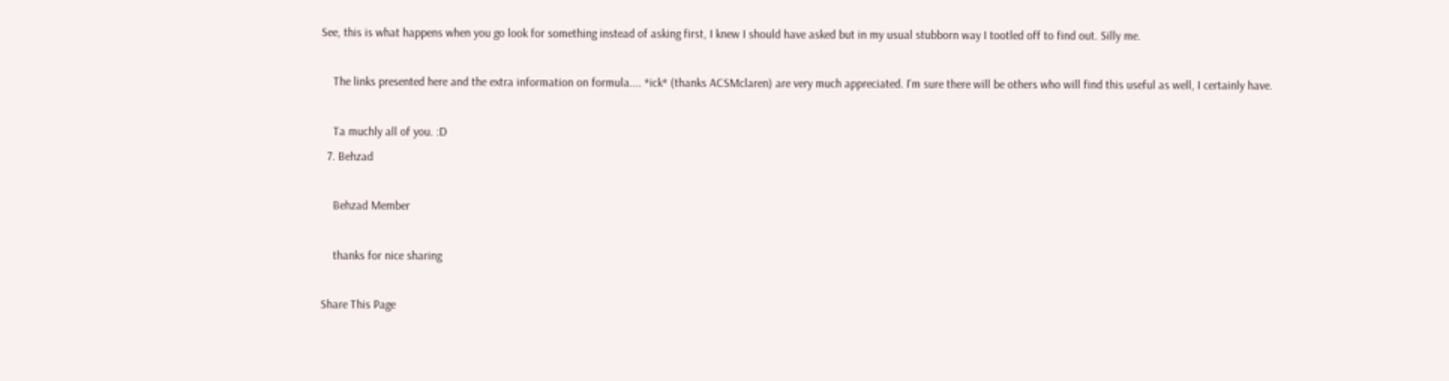See, this is what happens when you go look for something instead of asking first, I knew I should have asked but in my usual stubborn way I tootled off to find out. Silly me.

    The links presented here and the extra information on formula.... *ick* (thanks ACSMclaren) are very much appreciated. I'm sure there will be others who will find this useful as well, I certainly have.

    Ta muchly all of you. :D
  7. Behzad

    Behzad Member

    thanks for nice sharing

Share This Page